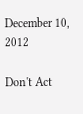December 10, 2012

Don't Act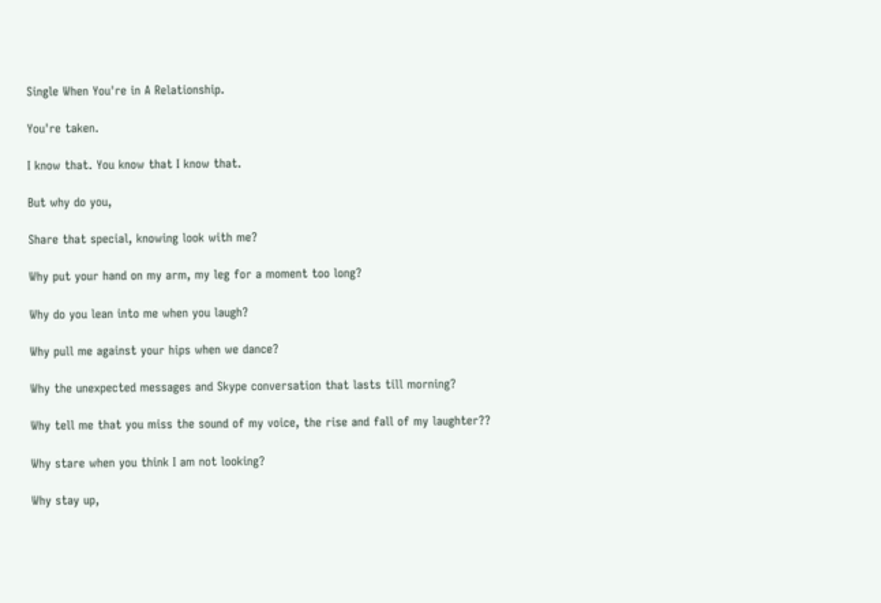Single When You're in A Relationship.

You're taken.

I know that. You know that I know that.

But why do you,

Share that special, knowing look with me?

Why put your hand on my arm, my leg for a moment too long?

Why do you lean into me when you laugh?

Why pull me against your hips when we dance?

Why the unexpected messages and Skype conversation that lasts till morning?

Why tell me that you miss the sound of my voice, the rise and fall of my laughter??

Why stare when you think I am not looking?

Why stay up,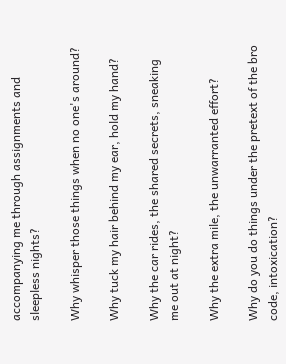accompanying me through assignments and sleepless nights?

Why whisper those things when no one's around?

Why tuck my hair behind my ear, hold my hand?

Why the car rides, the shared secrets, sneaking me out at night?

Why the extra mile, the unwarranted effort?

Why do you do things under the pretext of the bro code, intoxication?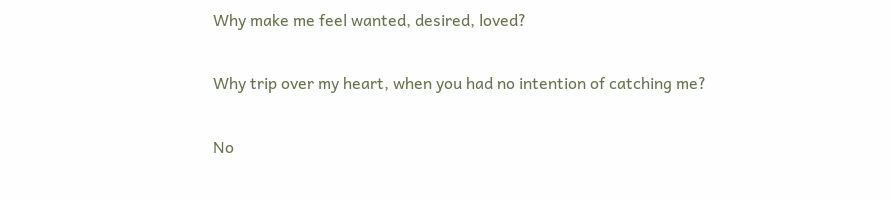Why make me feel wanted, desired, loved?

Why trip over my heart, when you had no intention of catching me?

No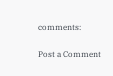comments:

Post a Comment